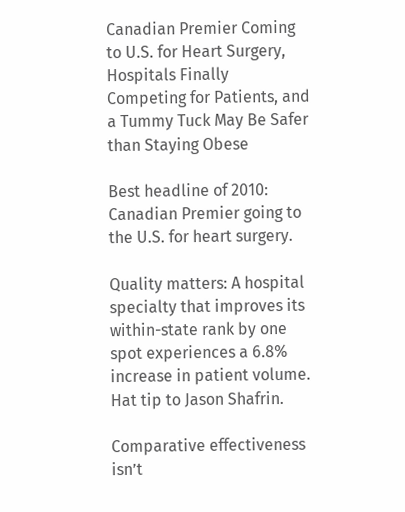Canadian Premier Coming to U.S. for Heart Surgery, Hospitals Finally Competing for Patients, and a Tummy Tuck May Be Safer than Staying Obese

Best headline of 2010: Canadian Premier going to the U.S. for heart surgery.

Quality matters: A hospital specialty that improves its within-state rank by one spot experiences a 6.8% increase in patient volume. Hat tip to Jason Shafrin.

Comparative effectiveness isn’t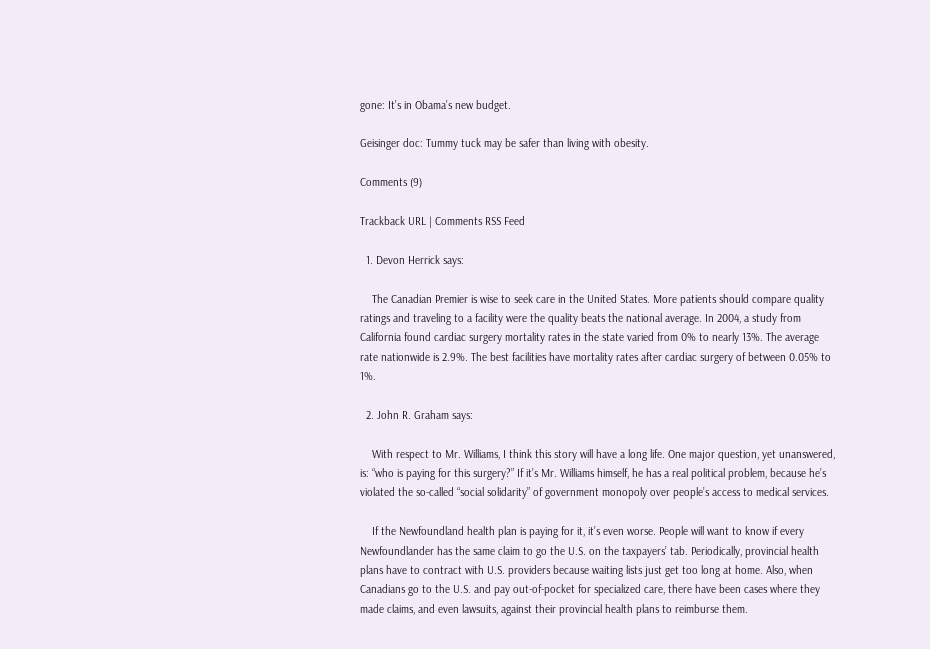gone: It’s in Obama’s new budget.

Geisinger doc: Tummy tuck may be safer than living with obesity.

Comments (9)

Trackback URL | Comments RSS Feed

  1. Devon Herrick says:

    The Canadian Premier is wise to seek care in the United States. More patients should compare quality ratings and traveling to a facility were the quality beats the national average. In 2004, a study from California found cardiac surgery mortality rates in the state varied from 0% to nearly 13%. The average rate nationwide is 2.9%. The best facilities have mortality rates after cardiac surgery of between 0.05% to 1%.

  2. John R. Graham says:

    With respect to Mr. Williams, I think this story will have a long life. One major question, yet unanswered, is: “who is paying for this surgery?” If it’s Mr. Williams himself, he has a real political problem, because he’s violated the so-called “social solidarity” of government monopoly over people’s access to medical services.

    If the Newfoundland health plan is paying for it, it’s even worse. People will want to know if every Newfoundlander has the same claim to go the U.S. on the taxpayers’ tab. Periodically, provincial health plans have to contract with U.S. providers because waiting lists just get too long at home. Also, when Canadians go to the U.S. and pay out-of-pocket for specialized care, there have been cases where they made claims, and even lawsuits, against their provincial health plans to reimburse them.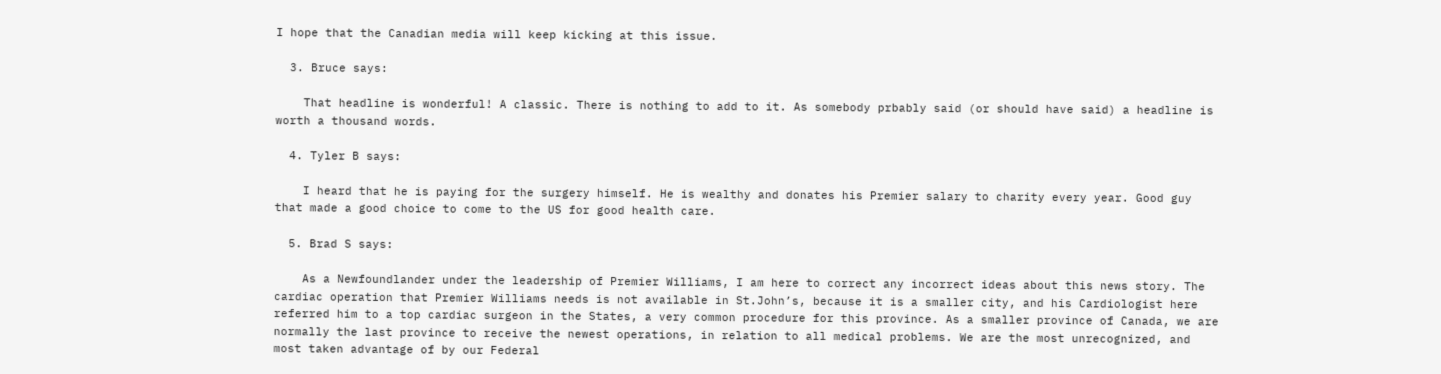I hope that the Canadian media will keep kicking at this issue.

  3. Bruce says:

    That headline is wonderful! A classic. There is nothing to add to it. As somebody prbably said (or should have said) a headline is worth a thousand words.

  4. Tyler B says:

    I heard that he is paying for the surgery himself. He is wealthy and donates his Premier salary to charity every year. Good guy that made a good choice to come to the US for good health care.

  5. Brad S says:

    As a Newfoundlander under the leadership of Premier Williams, I am here to correct any incorrect ideas about this news story. The cardiac operation that Premier Williams needs is not available in St.John’s, because it is a smaller city, and his Cardiologist here referred him to a top cardiac surgeon in the States, a very common procedure for this province. As a smaller province of Canada, we are normally the last province to receive the newest operations, in relation to all medical problems. We are the most unrecognized, and most taken advantage of by our Federal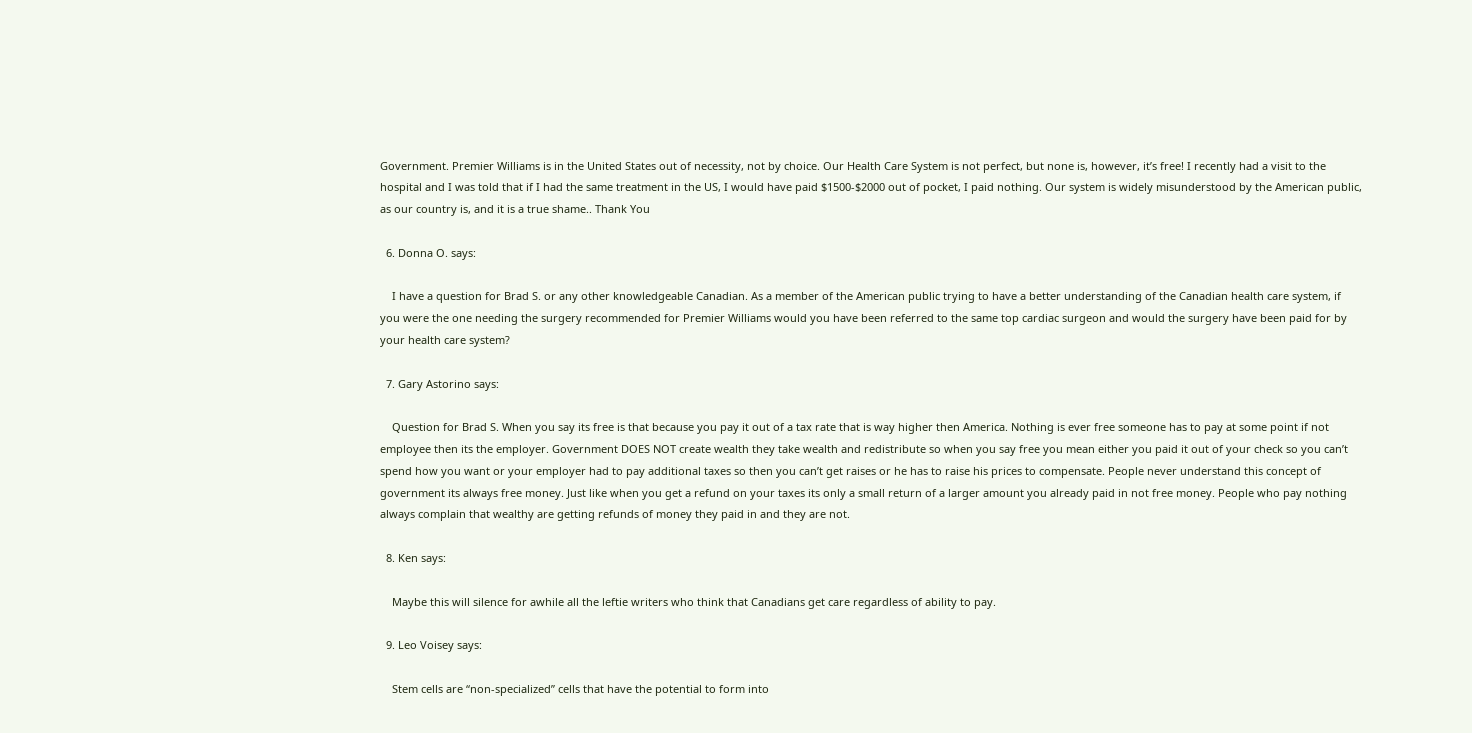Government. Premier Williams is in the United States out of necessity, not by choice. Our Health Care System is not perfect, but none is, however, it’s free! I recently had a visit to the hospital and I was told that if I had the same treatment in the US, I would have paid $1500-$2000 out of pocket, I paid nothing. Our system is widely misunderstood by the American public, as our country is, and it is a true shame.. Thank You

  6. Donna O. says:

    I have a question for Brad S. or any other knowledgeable Canadian. As a member of the American public trying to have a better understanding of the Canadian health care system, if you were the one needing the surgery recommended for Premier Williams would you have been referred to the same top cardiac surgeon and would the surgery have been paid for by your health care system?

  7. Gary Astorino says:

    Question for Brad S. When you say its free is that because you pay it out of a tax rate that is way higher then America. Nothing is ever free someone has to pay at some point if not employee then its the employer. Government DOES NOT create wealth they take wealth and redistribute so when you say free you mean either you paid it out of your check so you can’t spend how you want or your employer had to pay additional taxes so then you can’t get raises or he has to raise his prices to compensate. People never understand this concept of government its always free money. Just like when you get a refund on your taxes its only a small return of a larger amount you already paid in not free money. People who pay nothing always complain that wealthy are getting refunds of money they paid in and they are not.

  8. Ken says:

    Maybe this will silence for awhile all the leftie writers who think that Canadians get care regardless of ability to pay.

  9. Leo Voisey says:

    Stem cells are “non-specialized” cells that have the potential to form into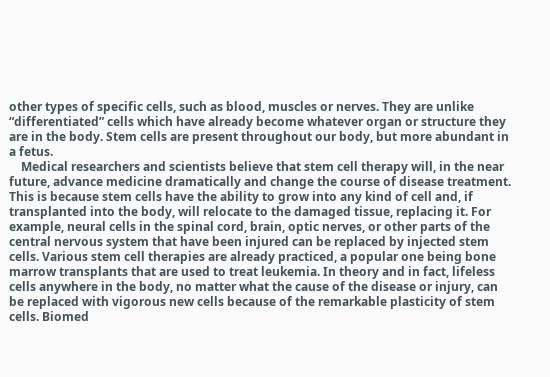other types of specific cells, such as blood, muscles or nerves. They are unlike “differentiated” cells which have already become whatever organ or structure they are in the body. Stem cells are present throughout our body, but more abundant in a fetus.
    Medical researchers and scientists believe that stem cell therapy will, in the near future, advance medicine dramatically and change the course of disease treatment. This is because stem cells have the ability to grow into any kind of cell and, if transplanted into the body, will relocate to the damaged tissue, replacing it. For example, neural cells in the spinal cord, brain, optic nerves, or other parts of the central nervous system that have been injured can be replaced by injected stem cells. Various stem cell therapies are already practiced, a popular one being bone marrow transplants that are used to treat leukemia. In theory and in fact, lifeless cells anywhere in the body, no matter what the cause of the disease or injury, can be replaced with vigorous new cells because of the remarkable plasticity of stem cells. Biomed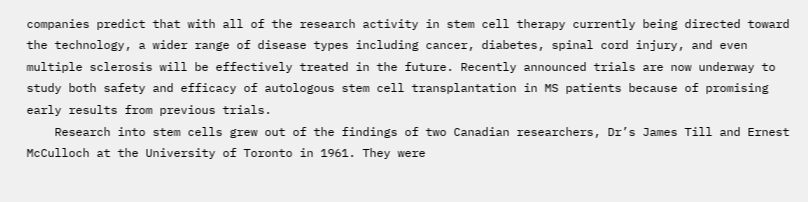companies predict that with all of the research activity in stem cell therapy currently being directed toward the technology, a wider range of disease types including cancer, diabetes, spinal cord injury, and even multiple sclerosis will be effectively treated in the future. Recently announced trials are now underway to study both safety and efficacy of autologous stem cell transplantation in MS patients because of promising early results from previous trials.
    Research into stem cells grew out of the findings of two Canadian researchers, Dr’s James Till and Ernest McCulloch at the University of Toronto in 1961. They were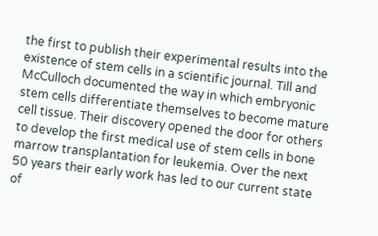the first to publish their experimental results into the existence of stem cells in a scientific journal. Till and McCulloch documented the way in which embryonic stem cells differentiate themselves to become mature cell tissue. Their discovery opened the door for others to develop the first medical use of stem cells in bone marrow transplantation for leukemia. Over the next 50 years their early work has led to our current state of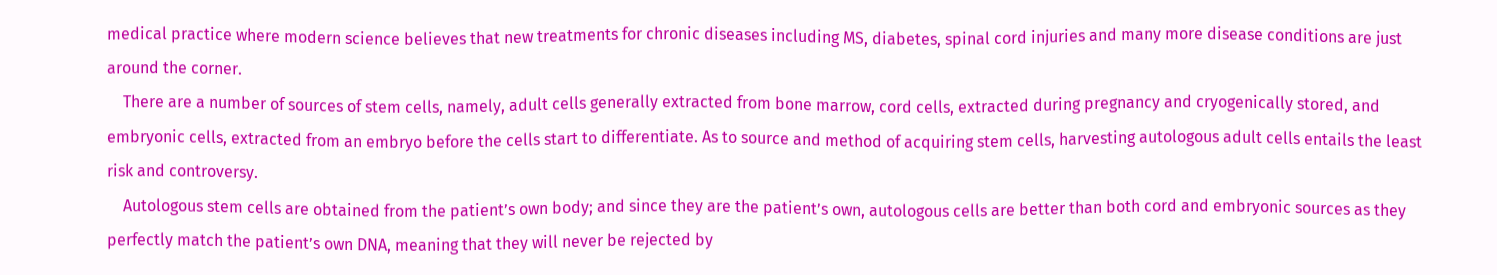medical practice where modern science believes that new treatments for chronic diseases including MS, diabetes, spinal cord injuries and many more disease conditions are just around the corner.
    There are a number of sources of stem cells, namely, adult cells generally extracted from bone marrow, cord cells, extracted during pregnancy and cryogenically stored, and embryonic cells, extracted from an embryo before the cells start to differentiate. As to source and method of acquiring stem cells, harvesting autologous adult cells entails the least risk and controversy.
    Autologous stem cells are obtained from the patient’s own body; and since they are the patient’s own, autologous cells are better than both cord and embryonic sources as they perfectly match the patient’s own DNA, meaning that they will never be rejected by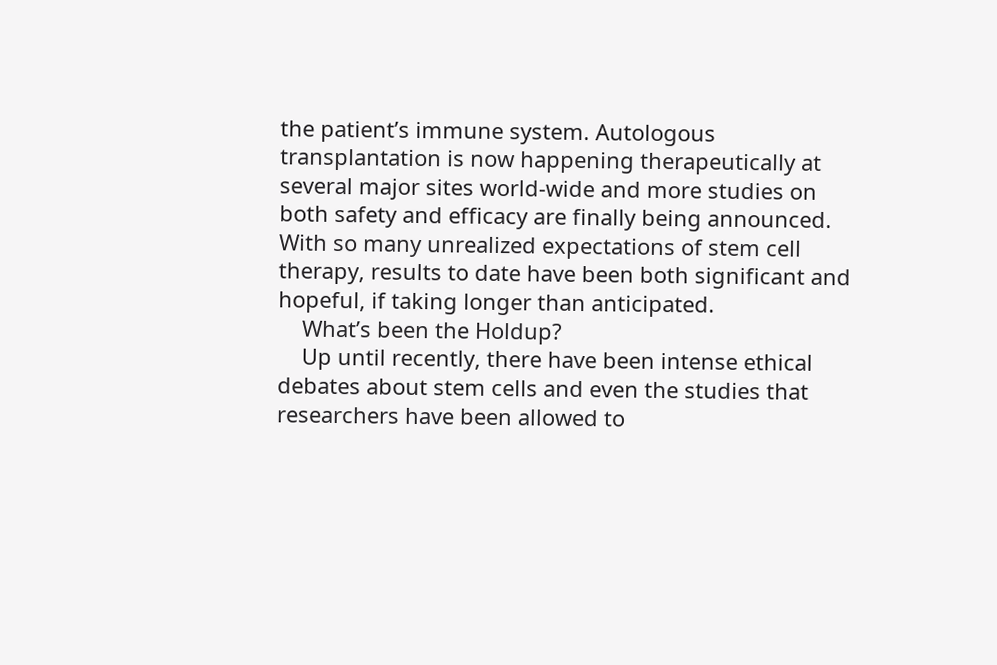the patient’s immune system. Autologous transplantation is now happening therapeutically at several major sites world-wide and more studies on both safety and efficacy are finally being announced. With so many unrealized expectations of stem cell therapy, results to date have been both significant and hopeful, if taking longer than anticipated.
    What’s been the Holdup?
    Up until recently, there have been intense ethical debates about stem cells and even the studies that researchers have been allowed to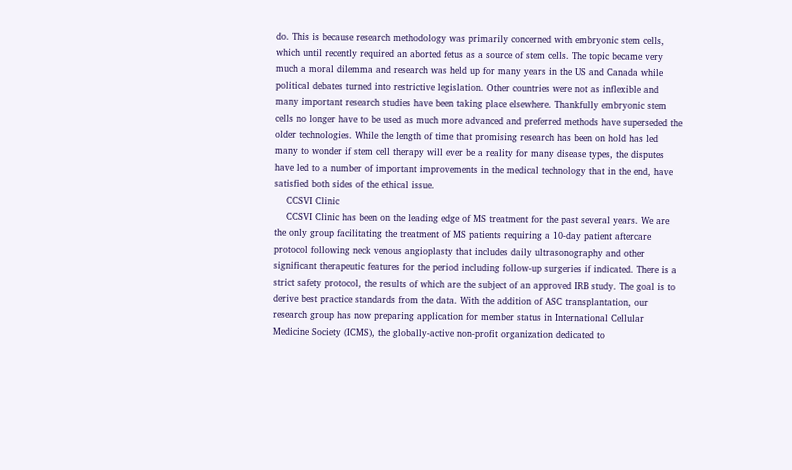do. This is because research methodology was primarily concerned with embryonic stem cells, which until recently required an aborted fetus as a source of stem cells. The topic became very much a moral dilemma and research was held up for many years in the US and Canada while political debates turned into restrictive legislation. Other countries were not as inflexible and many important research studies have been taking place elsewhere. Thankfully embryonic stem cells no longer have to be used as much more advanced and preferred methods have superseded the older technologies. While the length of time that promising research has been on hold has led many to wonder if stem cell therapy will ever be a reality for many disease types, the disputes have led to a number of important improvements in the medical technology that in the end, have satisfied both sides of the ethical issue.
    CCSVI Clinic
    CCSVI Clinic has been on the leading edge of MS treatment for the past several years. We are the only group facilitating the treatment of MS patients requiring a 10-day patient aftercare protocol following neck venous angioplasty that includes daily ultrasonography and other significant therapeutic features for the period including follow-up surgeries if indicated. There is a strict safety protocol, the results of which are the subject of an approved IRB study. The goal is to derive best practice standards from the data. With the addition of ASC transplantation, our research group has now preparing application for member status in International Cellular Medicine Society (ICMS), the globally-active non-profit organization dedicated to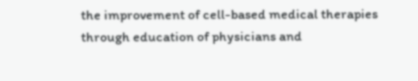the improvement of cell-based medical therapies through education of physicians and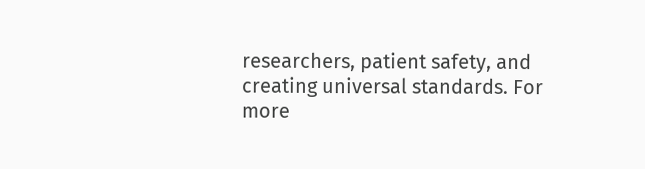researchers, patient safety, and creating universal standards. For more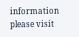information please visit